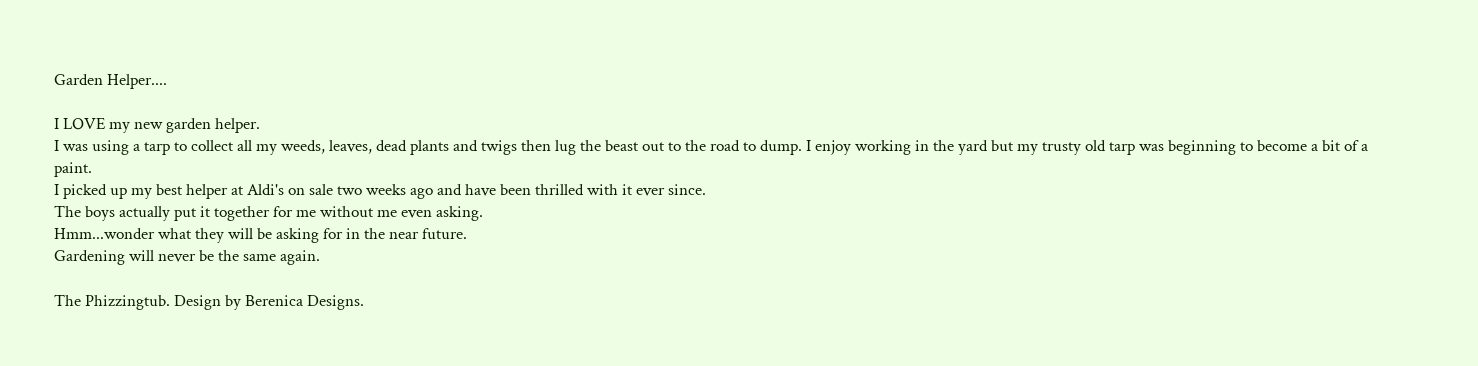Garden Helper....

I LOVE my new garden helper.
I was using a tarp to collect all my weeds, leaves, dead plants and twigs then lug the beast out to the road to dump. I enjoy working in the yard but my trusty old tarp was beginning to become a bit of a paint.
I picked up my best helper at Aldi's on sale two weeks ago and have been thrilled with it ever since.
The boys actually put it together for me without me even asking.
Hmm...wonder what they will be asking for in the near future.
Gardening will never be the same again.

The Phizzingtub. Design by Berenica Designs.